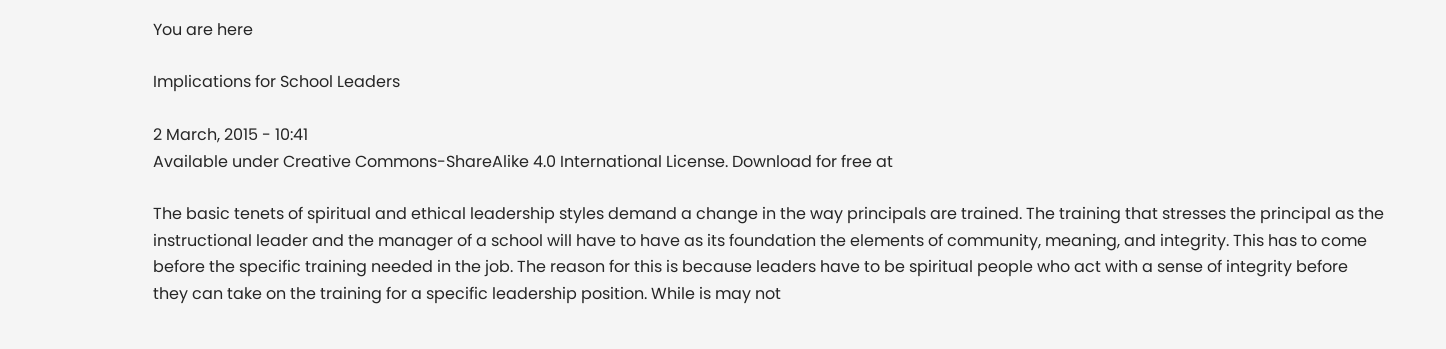You are here

Implications for School Leaders

2 March, 2015 - 10:41
Available under Creative Commons-ShareAlike 4.0 International License. Download for free at

The basic tenets of spiritual and ethical leadership styles demand a change in the way principals are trained. The training that stresses the principal as the instructional leader and the manager of a school will have to have as its foundation the elements of community, meaning, and integrity. This has to come before the specific training needed in the job. The reason for this is because leaders have to be spiritual people who act with a sense of integrity before they can take on the training for a specific leadership position. While is may not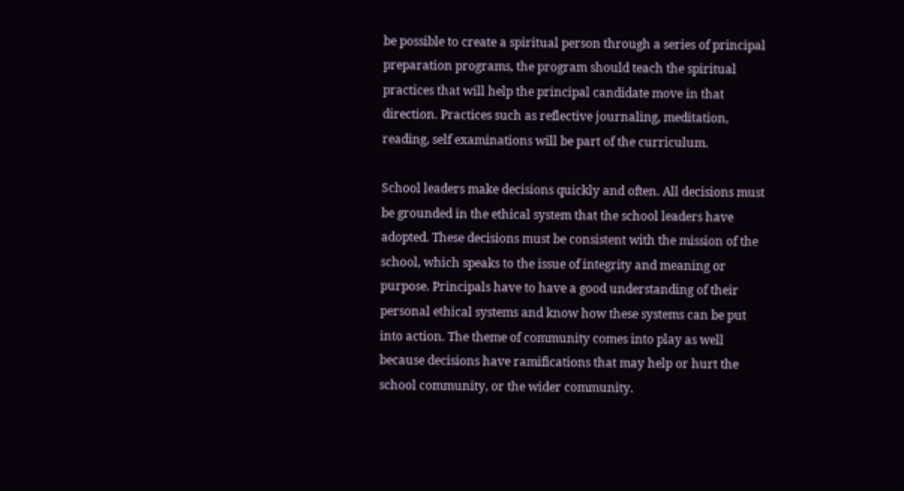be possible to create a spiritual person through a series of principal preparation programs, the program should teach the spiritual practices that will help the principal candidate move in that direction. Practices such as reflective journaling, meditation, reading, self examinations will be part of the curriculum.

School leaders make decisions quickly and often. All decisions must be grounded in the ethical system that the school leaders have adopted. These decisions must be consistent with the mission of the school, which speaks to the issue of integrity and meaning or purpose. Principals have to have a good understanding of their personal ethical systems and know how these systems can be put into action. The theme of community comes into play as well because decisions have ramifications that may help or hurt the school community, or the wider community.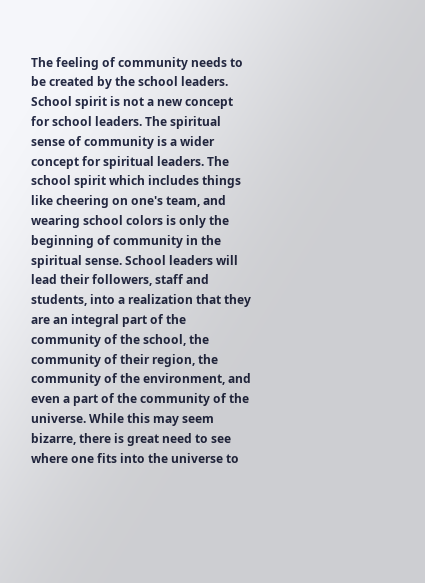The feeling of community needs to be created by the school leaders. School spirit is not a new concept for school leaders. The spiritual sense of community is a wider concept for spiritual leaders. The school spirit which includes things like cheering on one's team, and wearing school colors is only the beginning of community in the spiritual sense. School leaders will lead their followers, staff and students, into a realization that they are an integral part of the community of the school, the community of their region, the community of the environment, and even a part of the community of the universe. While this may seem bizarre, there is great need to see where one fits into the universe to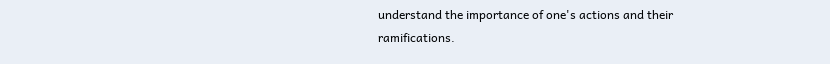understand the importance of one's actions and their ramifications.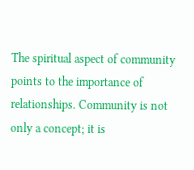The spiritual aspect of community points to the importance of relationships. Community is not only a concept; it is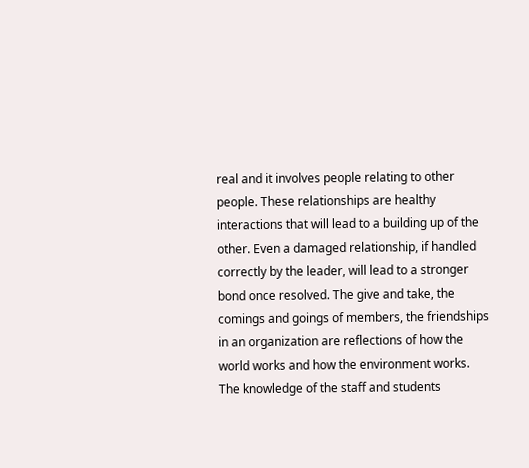real and it involves people relating to other people. These relationships are healthy interactions that will lead to a building up of the other. Even a damaged relationship, if handled correctly by the leader, will lead to a stronger bond once resolved. The give and take, the comings and goings of members, the friendships in an organization are reflections of how the world works and how the environment works. The knowledge of the staff and students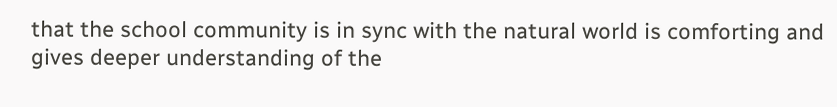that the school community is in sync with the natural world is comforting and gives deeper understanding of the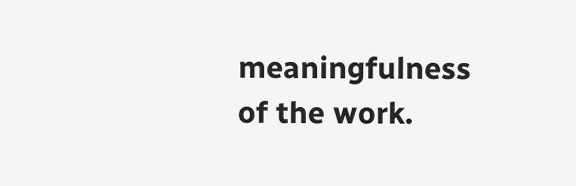meaningfulness of the work.